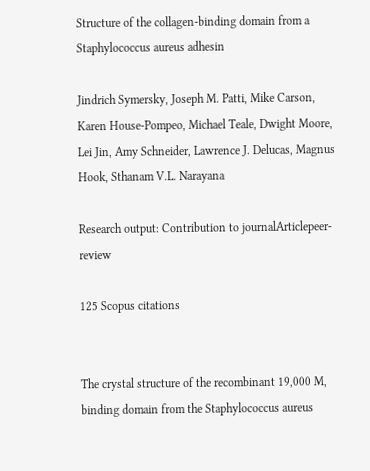Structure of the collagen-binding domain from a Staphylococcus aureus adhesin

Jindrich Symersky, Joseph M. Patti, Mike Carson, Karen House-Pompeo, Michael Teale, Dwight Moore, Lei Jin, Amy Schneider, Lawrence J. Delucas, Magnus Hook, Sthanam V.L. Narayana

Research output: Contribution to journalArticlepeer-review

125 Scopus citations


The crystal structure of the recombinant 19,000 M, binding domain from the Staphylococcus aureus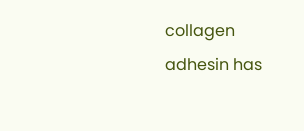collagen adhesin has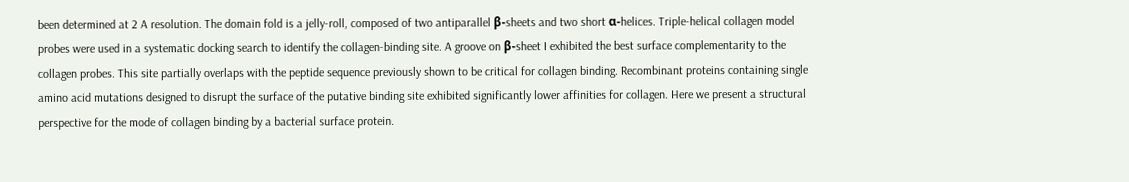been determined at 2 A resolution. The domain fold is a jelly-roll, composed of two antiparallel β-sheets and two short α-helices. Triple-helical collagen model probes were used in a systematic docking search to identify the collagen-binding site. A groove on β-sheet I exhibited the best surface complementarity to the collagen probes. This site partially overlaps with the peptide sequence previously shown to be critical for collagen binding. Recombinant proteins containing single amino acid mutations designed to disrupt the surface of the putative binding site exhibited significantly lower affinities for collagen. Here we present a structural perspective for the mode of collagen binding by a bacterial surface protein.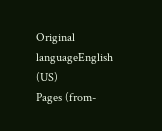Original languageEnglish (US)
Pages (from-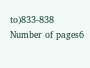to)833-838
Number of pages6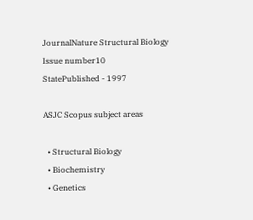JournalNature Structural Biology
Issue number10
StatePublished - 1997

ASJC Scopus subject areas

  • Structural Biology
  • Biochemistry
  • Genetics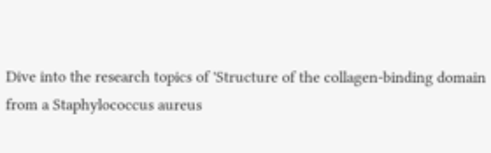Dive into the research topics of 'Structure of the collagen-binding domain from a Staphylococcus aureus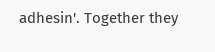adhesin'. Together they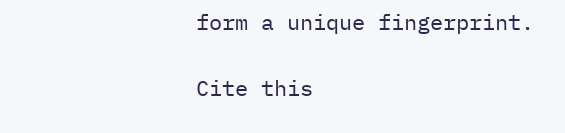form a unique fingerprint.

Cite this